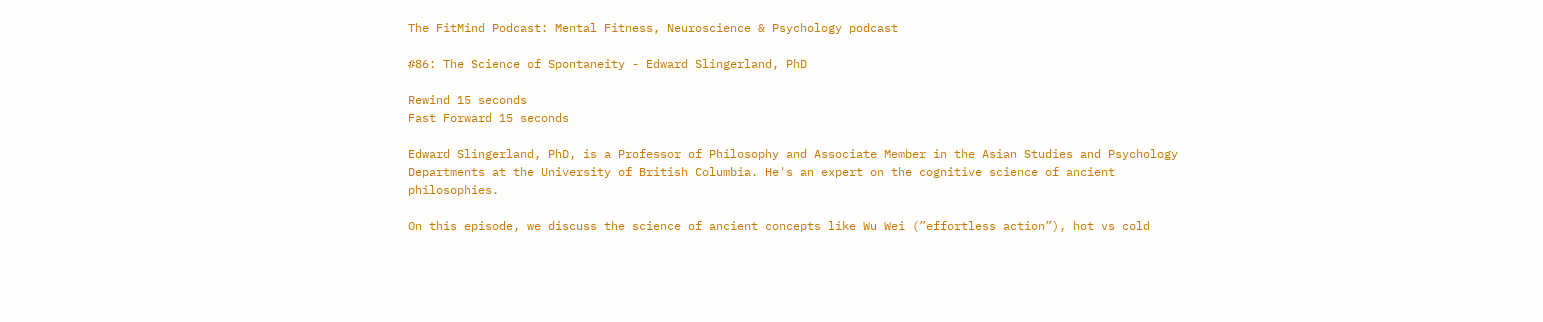The FitMind Podcast: Mental Fitness, Neuroscience & Psychology podcast

#86: The Science of Spontaneity - Edward Slingerland, PhD

Rewind 15 seconds
Fast Forward 15 seconds

Edward Slingerland, PhD, is a Professor of Philosophy and Associate Member in the Asian Studies and Psychology Departments at the University of British Columbia. He's an expert on the cognitive science of ancient philosophies.

On this episode, we discuss the science of ancient concepts like Wu Wei (”effortless action”), hot vs cold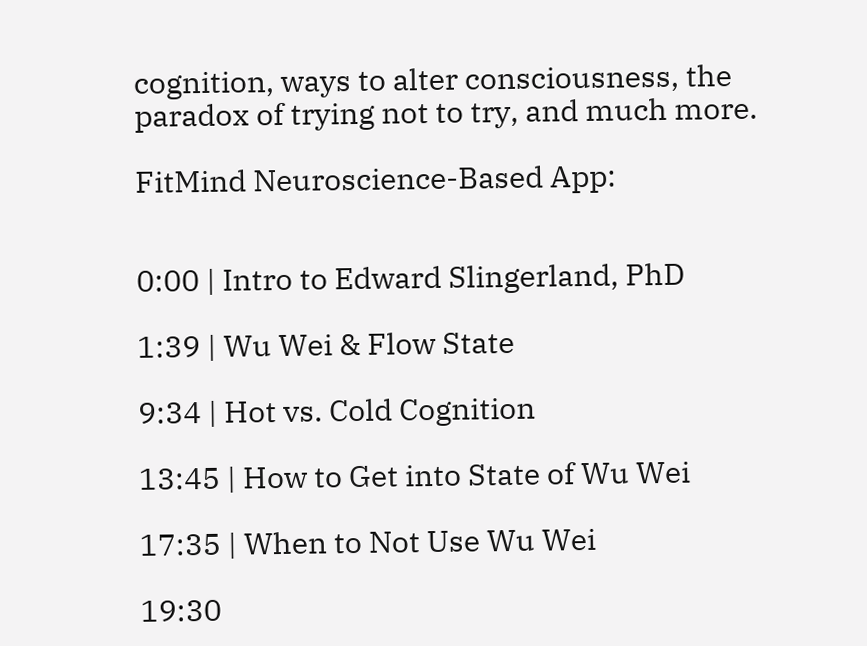cognition, ways to alter consciousness, the paradox of trying not to try, and much more.

FitMind Neuroscience-Based App:


0:00 | Intro to Edward Slingerland, PhD

1:39 | Wu Wei & Flow State

9:34 | Hot vs. Cold Cognition

13:45 | How to Get into State of Wu Wei

17:35 | When to Not Use Wu Wei

19:30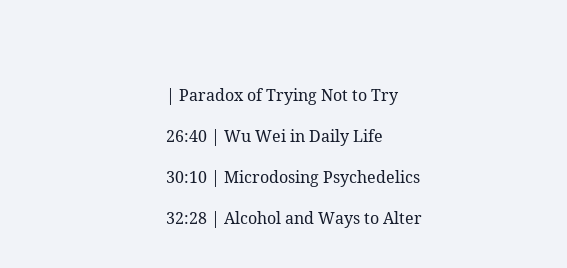| Paradox of Trying Not to Try

26:40 | Wu Wei in Daily Life

30:10 | Microdosing Psychedelics

32:28 | Alcohol and Ways to Alter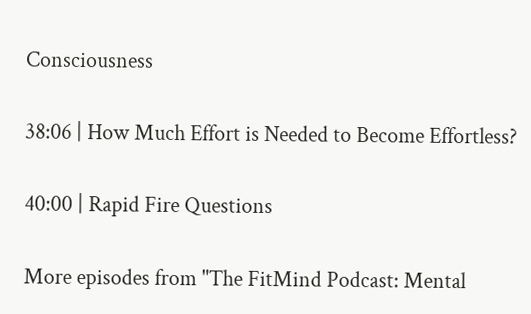Consciousness

38:06 | How Much Effort is Needed to Become Effortless?

40:00 | Rapid Fire Questions

More episodes from "The FitMind Podcast: Mental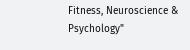Fitness, Neuroscience & Psychology"